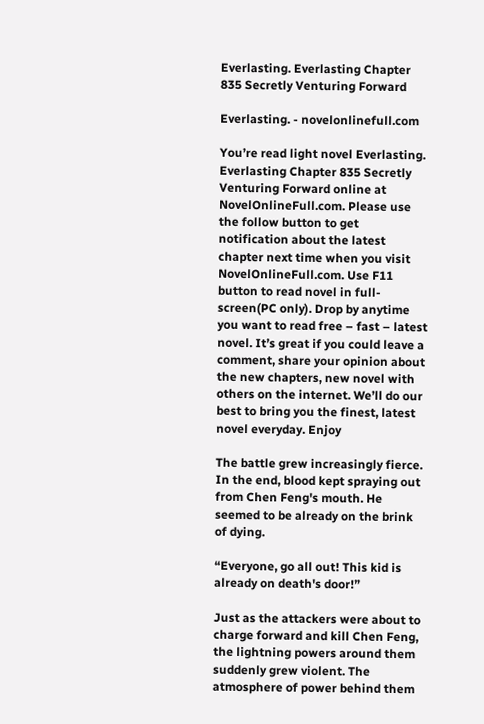Everlasting. Everlasting Chapter 835 Secretly Venturing Forward

Everlasting. - novelonlinefull.com

You’re read light novel Everlasting. Everlasting Chapter 835 Secretly Venturing Forward online at NovelOnlineFull.com. Please use the follow button to get notification about the latest chapter next time when you visit NovelOnlineFull.com. Use F11 button to read novel in full-screen(PC only). Drop by anytime you want to read free – fast – latest novel. It’s great if you could leave a comment, share your opinion about the new chapters, new novel with others on the internet. We’ll do our best to bring you the finest, latest novel everyday. Enjoy

The battle grew increasingly fierce. In the end, blood kept spraying out from Chen Feng's mouth. He seemed to be already on the brink of dying.

“Everyone, go all out! This kid is already on death's door!”

Just as the attackers were about to charge forward and kill Chen Feng, the lightning powers around them suddenly grew violent. The atmosphere of power behind them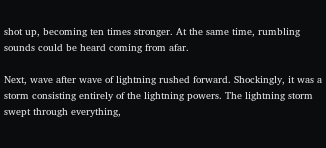shot up, becoming ten times stronger. At the same time, rumbling sounds could be heard coming from afar.

Next, wave after wave of lightning rushed forward. Shockingly, it was a storm consisting entirely of the lightning powers. The lightning storm swept through everything,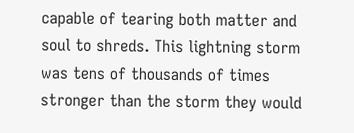capable of tearing both matter and soul to shreds. This lightning storm was tens of thousands of times stronger than the storm they would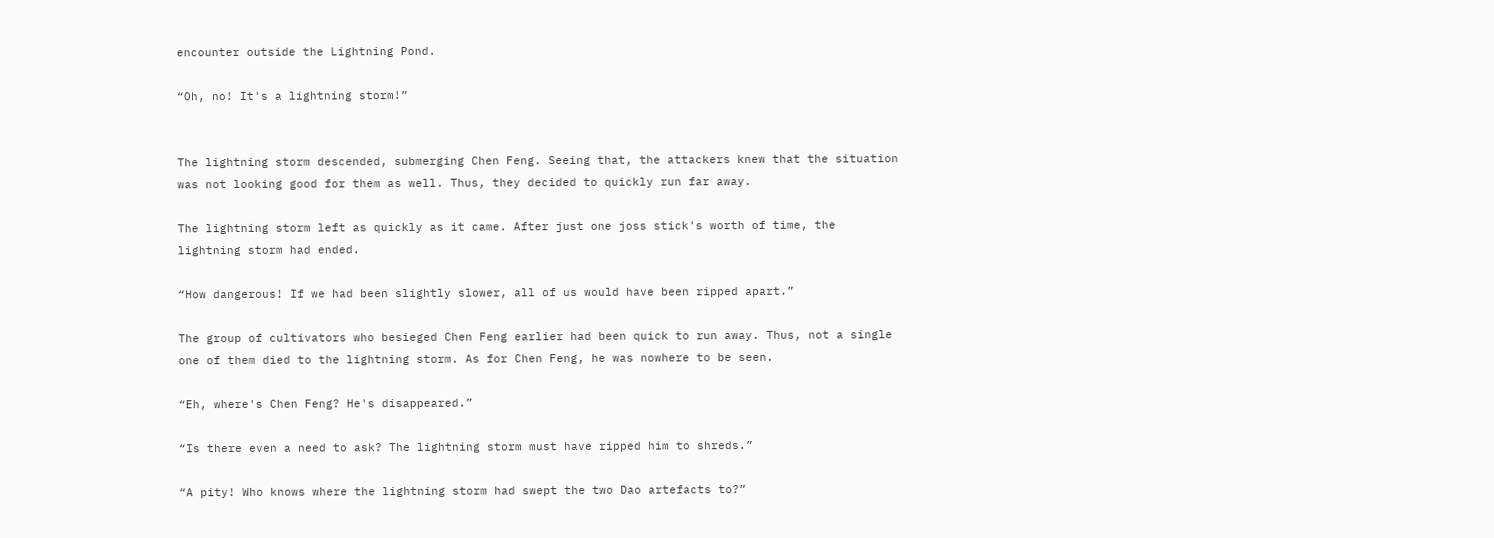encounter outside the Lightning Pond.

“Oh, no! It's a lightning storm!”


The lightning storm descended, submerging Chen Feng. Seeing that, the attackers knew that the situation was not looking good for them as well. Thus, they decided to quickly run far away.

The lightning storm left as quickly as it came. After just one joss stick's worth of time, the lightning storm had ended.

“How dangerous! If we had been slightly slower, all of us would have been ripped apart.”

The group of cultivators who besieged Chen Feng earlier had been quick to run away. Thus, not a single one of them died to the lightning storm. As for Chen Feng, he was nowhere to be seen.

“Eh, where's Chen Feng? He's disappeared.”

“Is there even a need to ask? The lightning storm must have ripped him to shreds.”

“A pity! Who knows where the lightning storm had swept the two Dao artefacts to?”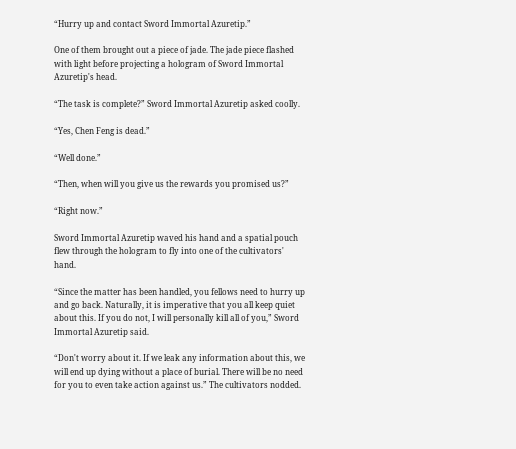“Hurry up and contact Sword Immortal Azuretip.”

One of them brought out a piece of jade. The jade piece flashed with light before projecting a hologram of Sword Immortal Azuretip's head.

“The task is complete?” Sword Immortal Azuretip asked coolly.

“Yes, Chen Feng is dead.”

“Well done.”

“Then, when will you give us the rewards you promised us?”

“Right now.”

Sword Immortal Azuretip waved his hand and a spatial pouch flew through the hologram to fly into one of the cultivators' hand.

“Since the matter has been handled, you fellows need to hurry up and go back. Naturally, it is imperative that you all keep quiet about this. If you do not, I will personally kill all of you,” Sword Immortal Azuretip said.

“Don't worry about it. If we leak any information about this, we will end up dying without a place of burial. There will be no need for you to even take action against us.” The cultivators nodded.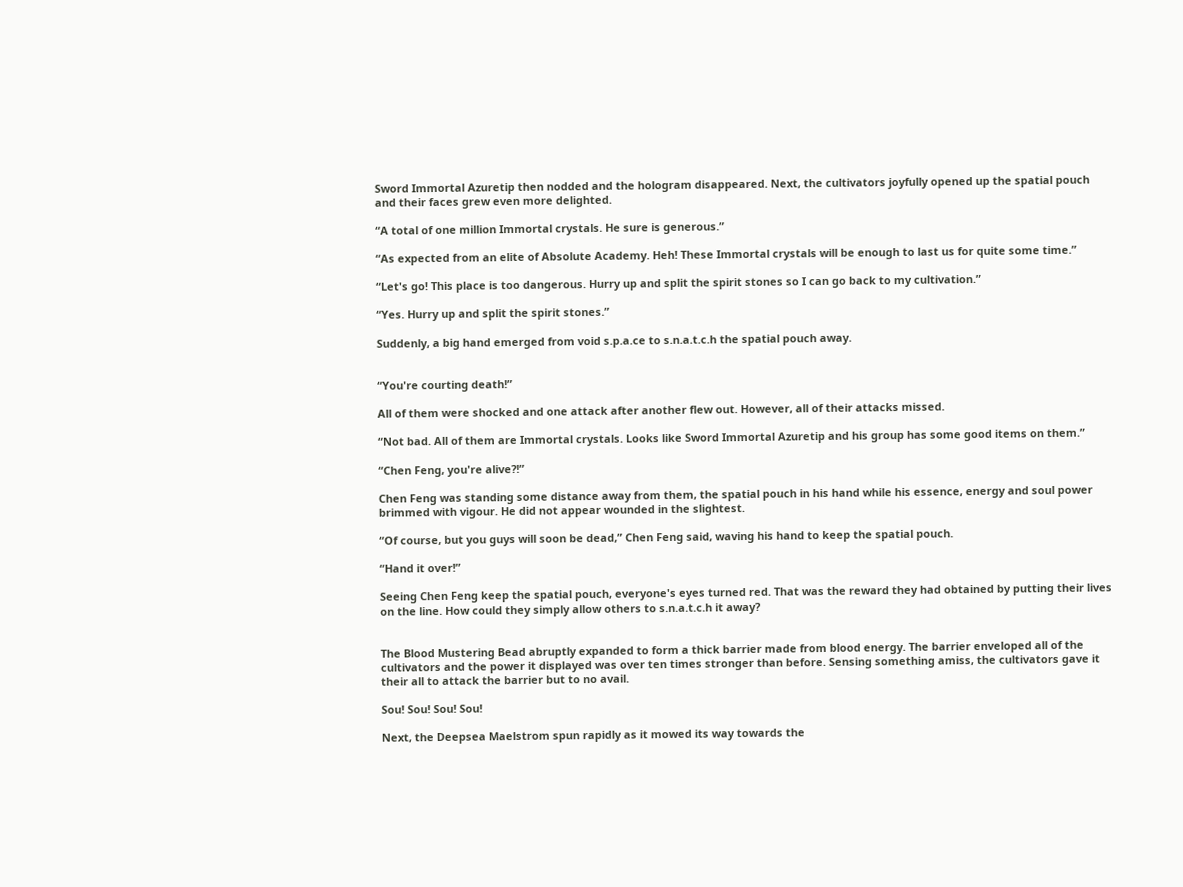Sword Immortal Azuretip then nodded and the hologram disappeared. Next, the cultivators joyfully opened up the spatial pouch and their faces grew even more delighted.

“A total of one million Immortal crystals. He sure is generous.”

“As expected from an elite of Absolute Academy. Heh! These Immortal crystals will be enough to last us for quite some time.”

“Let's go! This place is too dangerous. Hurry up and split the spirit stones so I can go back to my cultivation.”

“Yes. Hurry up and split the spirit stones.”

Suddenly, a big hand emerged from void s.p.a.ce to s.n.a.t.c.h the spatial pouch away.


“You're courting death!”

All of them were shocked and one attack after another flew out. However, all of their attacks missed.

“Not bad. All of them are Immortal crystals. Looks like Sword Immortal Azuretip and his group has some good items on them.”

“Chen Feng, you're alive?!”

Chen Feng was standing some distance away from them, the spatial pouch in his hand while his essence, energy and soul power brimmed with vigour. He did not appear wounded in the slightest.

“Of course, but you guys will soon be dead,” Chen Feng said, waving his hand to keep the spatial pouch.

“Hand it over!”

Seeing Chen Feng keep the spatial pouch, everyone's eyes turned red. That was the reward they had obtained by putting their lives on the line. How could they simply allow others to s.n.a.t.c.h it away?


The Blood Mustering Bead abruptly expanded to form a thick barrier made from blood energy. The barrier enveloped all of the cultivators and the power it displayed was over ten times stronger than before. Sensing something amiss, the cultivators gave it their all to attack the barrier but to no avail.

Sou! Sou! Sou! Sou!

Next, the Deepsea Maelstrom spun rapidly as it mowed its way towards the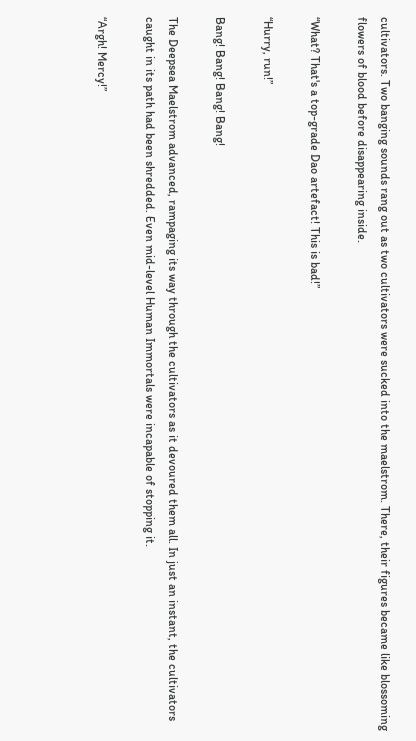cultivators. Two banging sounds rang out as two cultivators were sucked into the maelstrom. There, their figures became like blossoming flowers of blood before disappearing inside.

“What? That's a top-grade Dao artefact! This is bad!”

“Hurry, run!”

Bang! Bang! Bang! Bang!

The Deepsea Maelstrom advanced, rampaging its way through the cultivators as it devoured them all. In just an instant, the cultivators caught in its path had been shredded. Even mid-level Human Immortals were incapable of stopping it.

“Argh! Mercy!”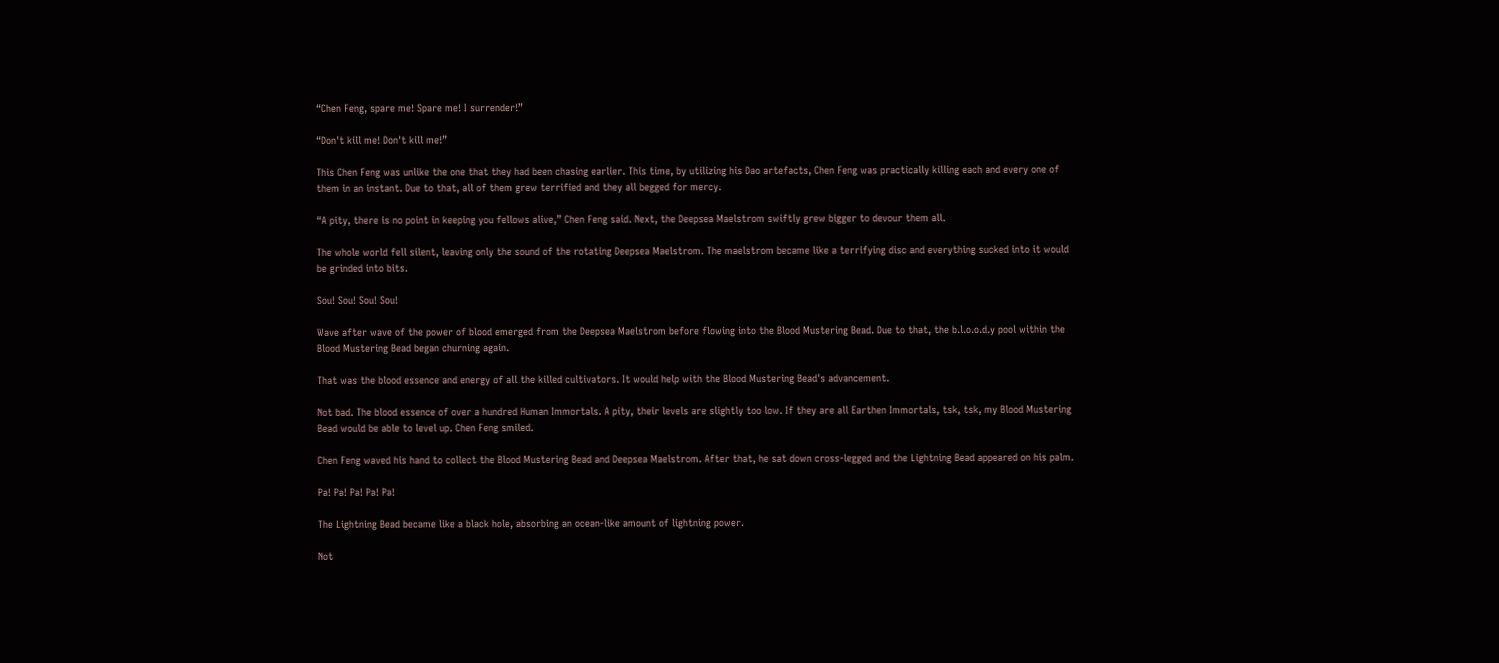“Chen Feng, spare me! Spare me! I surrender!”

“Don't kill me! Don't kill me!”

This Chen Feng was unlike the one that they had been chasing earlier. This time, by utilizing his Dao artefacts, Chen Feng was practically killing each and every one of them in an instant. Due to that, all of them grew terrified and they all begged for mercy.

“A pity, there is no point in keeping you fellows alive,” Chen Feng said. Next, the Deepsea Maelstrom swiftly grew bigger to devour them all.

The whole world fell silent, leaving only the sound of the rotating Deepsea Maelstrom. The maelstrom became like a terrifying disc and everything sucked into it would be grinded into bits.

Sou! Sou! Sou! Sou!

Wave after wave of the power of blood emerged from the Deepsea Maelstrom before flowing into the Blood Mustering Bead. Due to that, the b.l.o.o.d.y pool within the Blood Mustering Bead began churning again.

That was the blood essence and energy of all the killed cultivators. It would help with the Blood Mustering Bead's advancement.

Not bad. The blood essence of over a hundred Human Immortals. A pity, their levels are slightly too low. If they are all Earthen Immortals, tsk, tsk, my Blood Mustering Bead would be able to level up. Chen Feng smiled.

Chen Feng waved his hand to collect the Blood Mustering Bead and Deepsea Maelstrom. After that, he sat down cross-legged and the Lightning Bead appeared on his palm.

Pa! Pa! Pa! Pa! Pa!

The Lightning Bead became like a black hole, absorbing an ocean-like amount of lightning power.

Not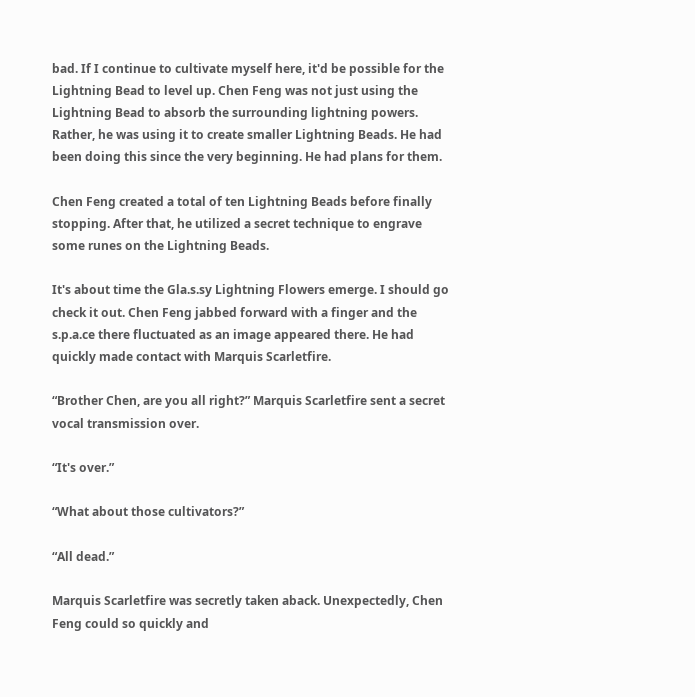bad. If I continue to cultivate myself here, it'd be possible for the Lightning Bead to level up. Chen Feng was not just using the Lightning Bead to absorb the surrounding lightning powers. Rather, he was using it to create smaller Lightning Beads. He had been doing this since the very beginning. He had plans for them.

Chen Feng created a total of ten Lightning Beads before finally stopping. After that, he utilized a secret technique to engrave some runes on the Lightning Beads.

It's about time the Gla.s.sy Lightning Flowers emerge. I should go check it out. Chen Feng jabbed forward with a finger and the s.p.a.ce there fluctuated as an image appeared there. He had quickly made contact with Marquis Scarletfire.

“Brother Chen, are you all right?” Marquis Scarletfire sent a secret vocal transmission over.

“It's over.”

“What about those cultivators?”

“All dead.”

Marquis Scarletfire was secretly taken aback. Unexpectedly, Chen Feng could so quickly and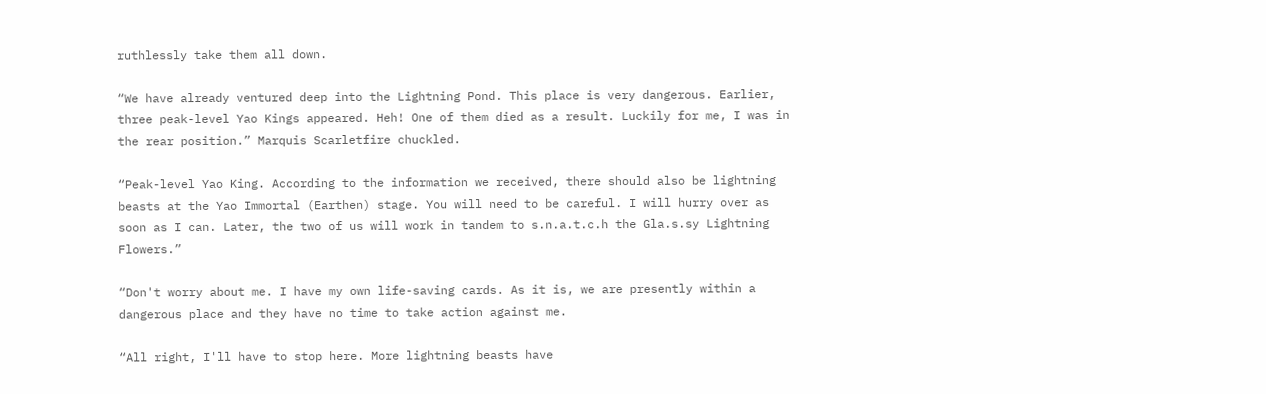ruthlessly take them all down.

“We have already ventured deep into the Lightning Pond. This place is very dangerous. Earlier, three peak-level Yao Kings appeared. Heh! One of them died as a result. Luckily for me, I was in the rear position.” Marquis Scarletfire chuckled.

“Peak-level Yao King. According to the information we received, there should also be lightning beasts at the Yao Immortal (Earthen) stage. You will need to be careful. I will hurry over as soon as I can. Later, the two of us will work in tandem to s.n.a.t.c.h the Gla.s.sy Lightning Flowers.”

“Don't worry about me. I have my own life-saving cards. As it is, we are presently within a dangerous place and they have no time to take action against me.

“All right, I'll have to stop here. More lightning beasts have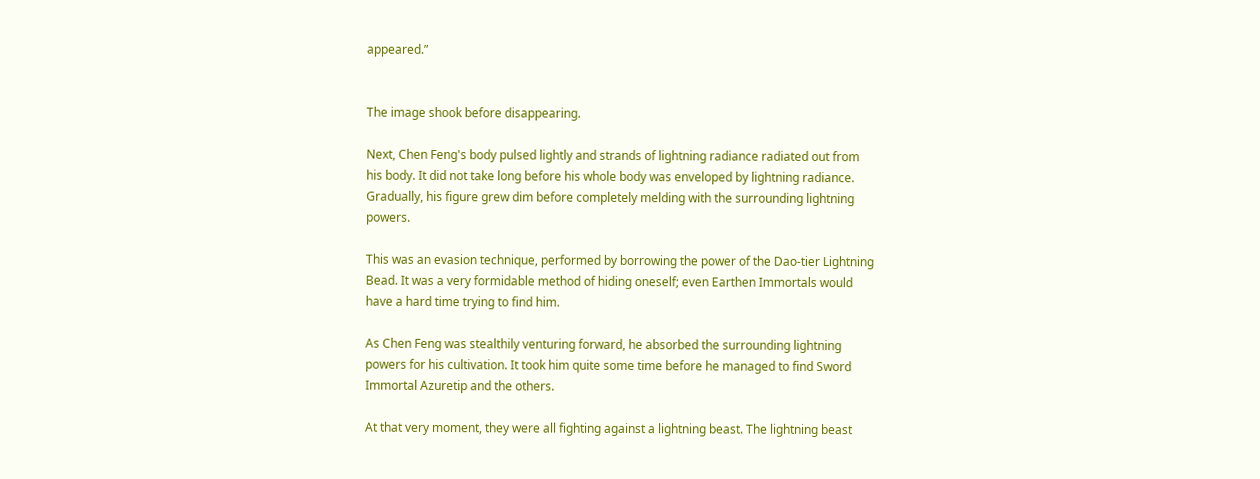appeared.”


The image shook before disappearing.

Next, Chen Feng's body pulsed lightly and strands of lightning radiance radiated out from his body. It did not take long before his whole body was enveloped by lightning radiance. Gradually, his figure grew dim before completely melding with the surrounding lightning powers.

This was an evasion technique, performed by borrowing the power of the Dao-tier Lightning Bead. It was a very formidable method of hiding oneself; even Earthen Immortals would have a hard time trying to find him.

As Chen Feng was stealthily venturing forward, he absorbed the surrounding lightning powers for his cultivation. It took him quite some time before he managed to find Sword Immortal Azuretip and the others.

At that very moment, they were all fighting against a lightning beast. The lightning beast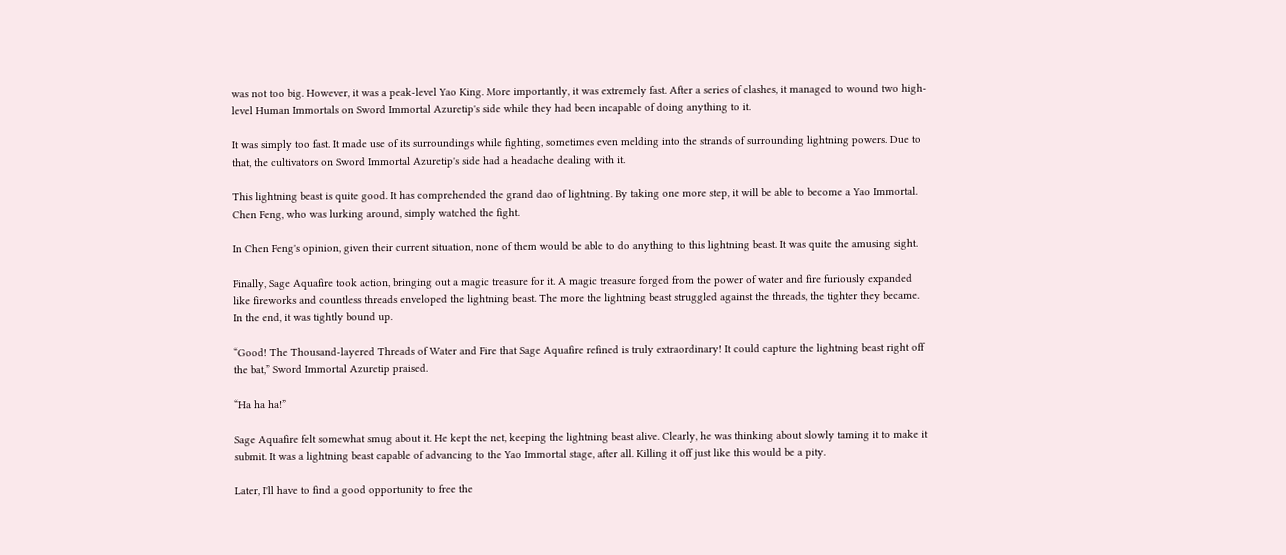was not too big. However, it was a peak-level Yao King. More importantly, it was extremely fast. After a series of clashes, it managed to wound two high-level Human Immortals on Sword Immortal Azuretip's side while they had been incapable of doing anything to it.

It was simply too fast. It made use of its surroundings while fighting, sometimes even melding into the strands of surrounding lightning powers. Due to that, the cultivators on Sword Immortal Azuretip's side had a headache dealing with it.

This lightning beast is quite good. It has comprehended the grand dao of lightning. By taking one more step, it will be able to become a Yao Immortal. Chen Feng, who was lurking around, simply watched the fight.

In Chen Feng's opinion, given their current situation, none of them would be able to do anything to this lightning beast. It was quite the amusing sight.

Finally, Sage Aquafire took action, bringing out a magic treasure for it. A magic treasure forged from the power of water and fire furiously expanded like fireworks and countless threads enveloped the lightning beast. The more the lightning beast struggled against the threads, the tighter they became. In the end, it was tightly bound up.

“Good! The Thousand-layered Threads of Water and Fire that Sage Aquafire refined is truly extraordinary! It could capture the lightning beast right off the bat,” Sword Immortal Azuretip praised.

“Ha ha ha!”

Sage Aquafire felt somewhat smug about it. He kept the net, keeping the lightning beast alive. Clearly, he was thinking about slowly taming it to make it submit. It was a lightning beast capable of advancing to the Yao Immortal stage, after all. Killing it off just like this would be a pity.

Later, I'll have to find a good opportunity to free the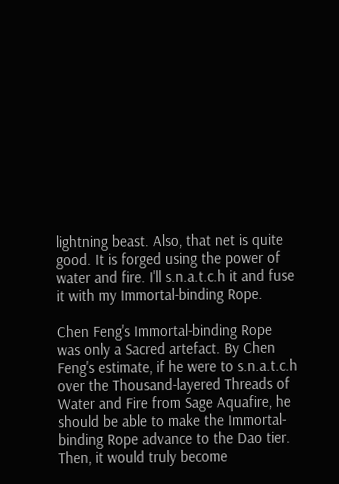lightning beast. Also, that net is quite good. It is forged using the power of water and fire. I'll s.n.a.t.c.h it and fuse it with my Immortal-binding Rope.

Chen Feng's Immortal-binding Rope was only a Sacred artefact. By Chen Feng's estimate, if he were to s.n.a.t.c.h over the Thousand-layered Threads of Water and Fire from Sage Aquafire, he should be able to make the Immortal-binding Rope advance to the Dao tier. Then, it would truly become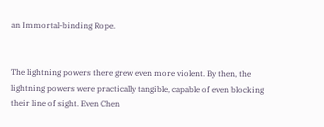an Immortal-binding Rope.


The lightning powers there grew even more violent. By then, the lightning powers were practically tangible, capable of even blocking their line of sight. Even Chen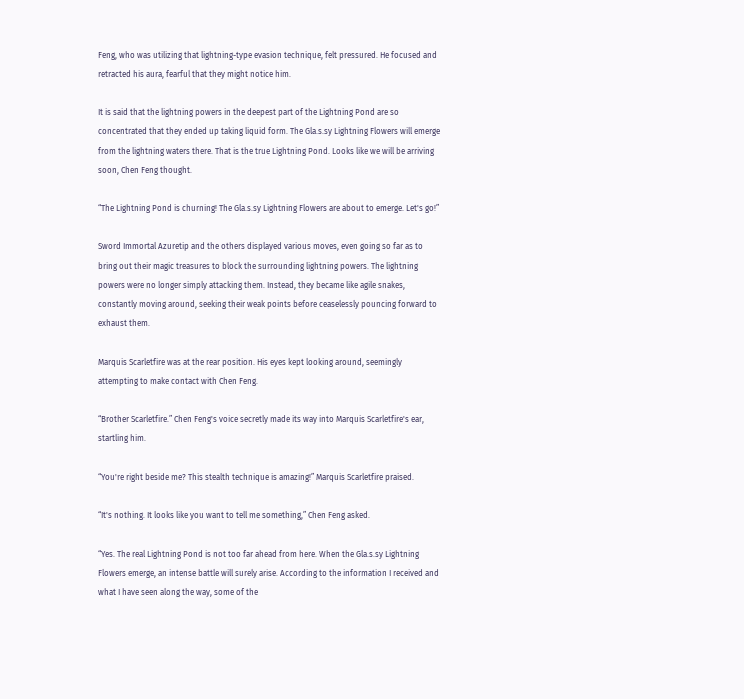Feng, who was utilizing that lightning-type evasion technique, felt pressured. He focused and retracted his aura, fearful that they might notice him.

It is said that the lightning powers in the deepest part of the Lightning Pond are so concentrated that they ended up taking liquid form. The Gla.s.sy Lightning Flowers will emerge from the lightning waters there. That is the true Lightning Pond. Looks like we will be arriving soon, Chen Feng thought.

“The Lightning Pond is churning! The Gla.s.sy Lightning Flowers are about to emerge. Let's go!”

Sword Immortal Azuretip and the others displayed various moves, even going so far as to bring out their magic treasures to block the surrounding lightning powers. The lightning powers were no longer simply attacking them. Instead, they became like agile snakes, constantly moving around, seeking their weak points before ceaselessly pouncing forward to exhaust them.

Marquis Scarletfire was at the rear position. His eyes kept looking around, seemingly attempting to make contact with Chen Feng.

“Brother Scarletfire.” Chen Feng's voice secretly made its way into Marquis Scarletfire's ear, startling him.

“You're right beside me? This stealth technique is amazing!” Marquis Scarletfire praised.

“It's nothing. It looks like you want to tell me something,” Chen Feng asked.

“Yes. The real Lightning Pond is not too far ahead from here. When the Gla.s.sy Lightning Flowers emerge, an intense battle will surely arise. According to the information I received and what I have seen along the way, some of the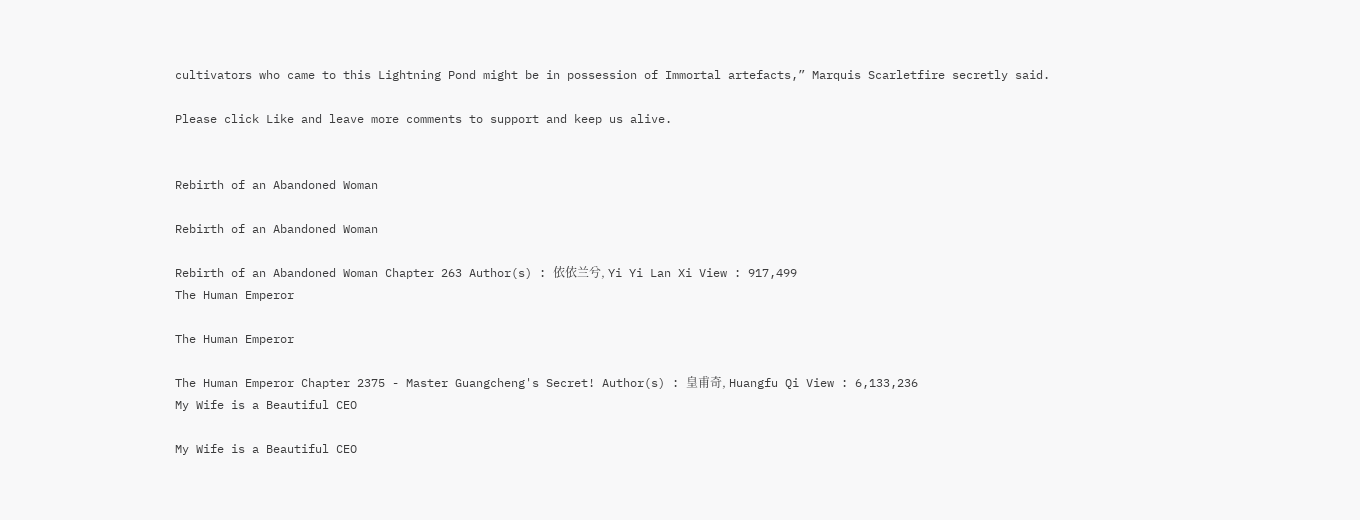cultivators who came to this Lightning Pond might be in possession of Immortal artefacts,” Marquis Scarletfire secretly said.

Please click Like and leave more comments to support and keep us alive.


Rebirth of an Abandoned Woman

Rebirth of an Abandoned Woman

Rebirth of an Abandoned Woman Chapter 263 Author(s) : 依依兰兮, Yi Yi Lan Xi View : 917,499
The Human Emperor

The Human Emperor

The Human Emperor Chapter 2375 - Master Guangcheng's Secret! Author(s) : 皇甫奇, Huangfu Qi View : 6,133,236
My Wife is a Beautiful CEO

My Wife is a Beautiful CEO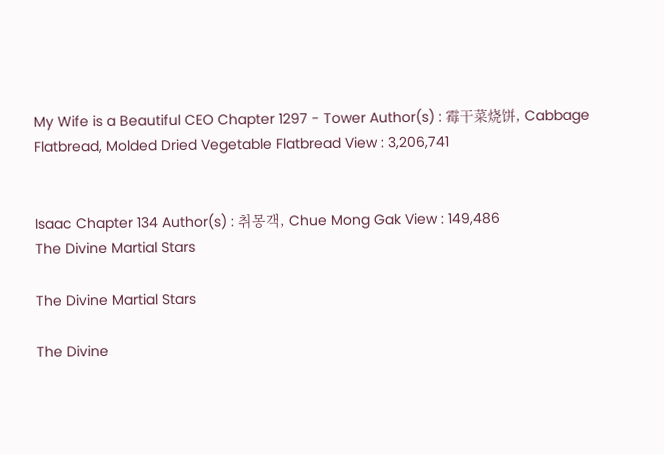My Wife is a Beautiful CEO Chapter 1297 - Tower Author(s) : 霉干菜烧饼, Cabbage Flatbread, Molded Dried Vegetable Flatbread View : 3,206,741


Isaac Chapter 134 Author(s) : 취몽객, Chue Mong Gak View : 149,486
The Divine Martial Stars

The Divine Martial Stars

The Divine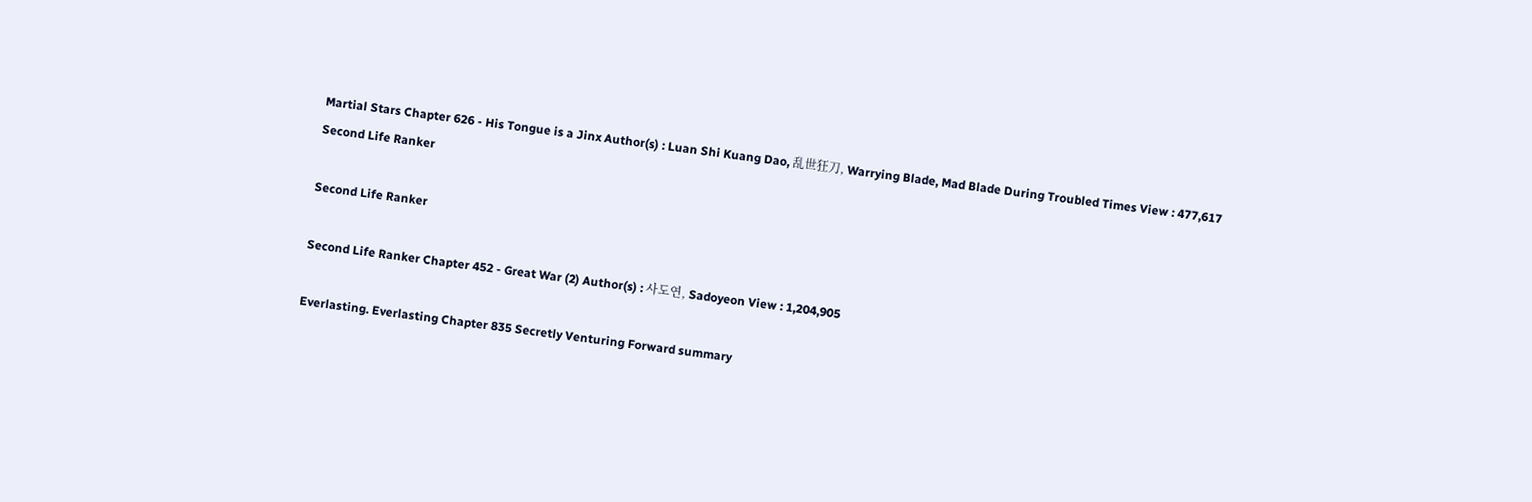Martial Stars Chapter 626 - His Tongue is a Jinx Author(s) : Luan Shi Kuang Dao, 乱世狂刀, Warrying Blade, Mad Blade During Troubled Times View : 477,617
Second Life Ranker

Second Life Ranker

Second Life Ranker Chapter 452 - Great War (2) Author(s) : 사도연, Sadoyeon View : 1,204,905

Everlasting. Everlasting Chapter 835 Secretly Venturing Forward summary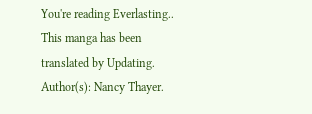You're reading Everlasting.. This manga has been translated by Updating. Author(s): Nancy Thayer.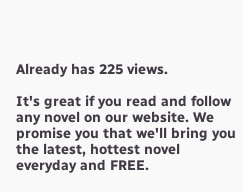Already has 225 views.

It's great if you read and follow any novel on our website. We promise you that we'll bring you the latest, hottest novel everyday and FREE.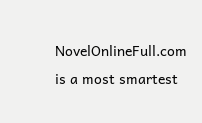NovelOnlineFull.com is a most smartest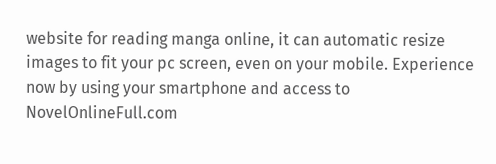website for reading manga online, it can automatic resize images to fit your pc screen, even on your mobile. Experience now by using your smartphone and access to NovelOnlineFull.com